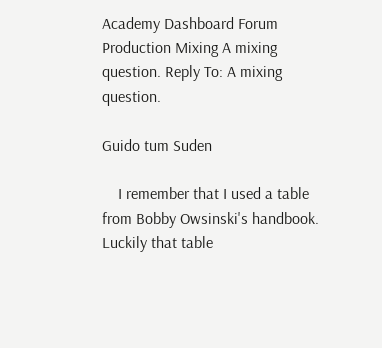Academy Dashboard Forum Production Mixing A mixing question. Reply To: A mixing question.

Guido tum Suden

    I remember that I used a table from Bobby Owsinski's handbook. Luckily that table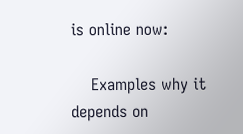is online now:

    Examples why it depends on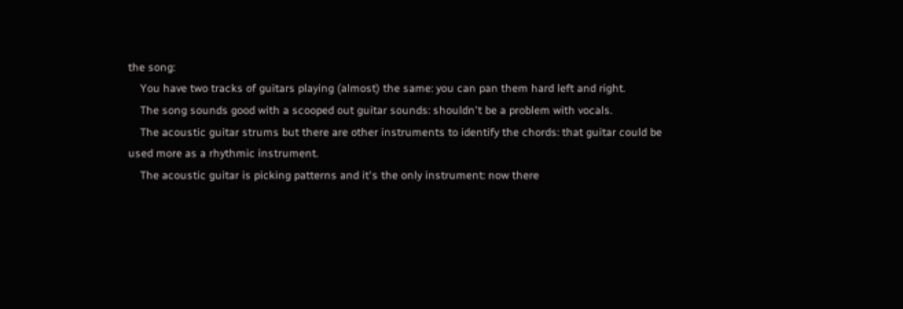the song:
    You have two tracks of guitars playing (almost) the same: you can pan them hard left and right.
    The song sounds good with a scooped out guitar sounds: shouldn't be a problem with vocals.
    The acoustic guitar strums but there are other instruments to identify the chords: that guitar could be used more as a rhythmic instrument.
    The acoustic guitar is picking patterns and it's the only instrument: now there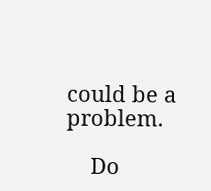could be a problem.

    Do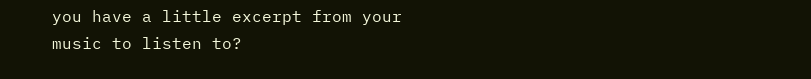you have a little excerpt from your music to listen to?